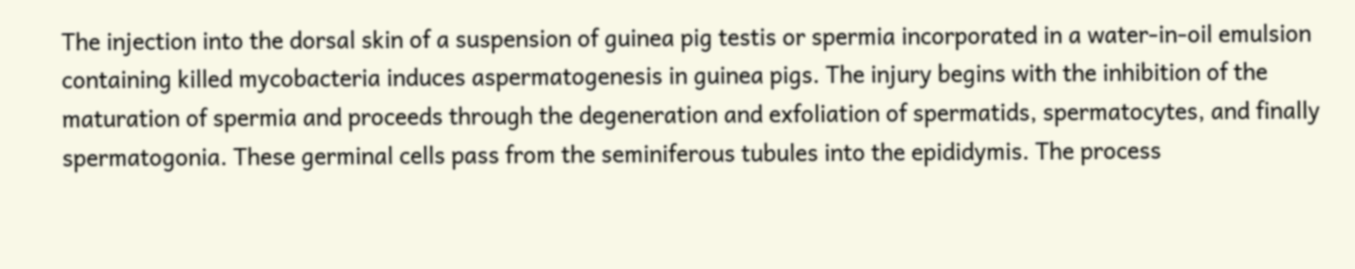The injection into the dorsal skin of a suspension of guinea pig testis or spermia incorporated in a water-in-oil emulsion containing killed mycobacteria induces aspermatogenesis in guinea pigs. The injury begins with the inhibition of the maturation of spermia and proceeds through the degeneration and exfoliation of spermatids, spermatocytes, and finally spermatogonia. These germinal cells pass from the seminiferous tubules into the epididymis. The process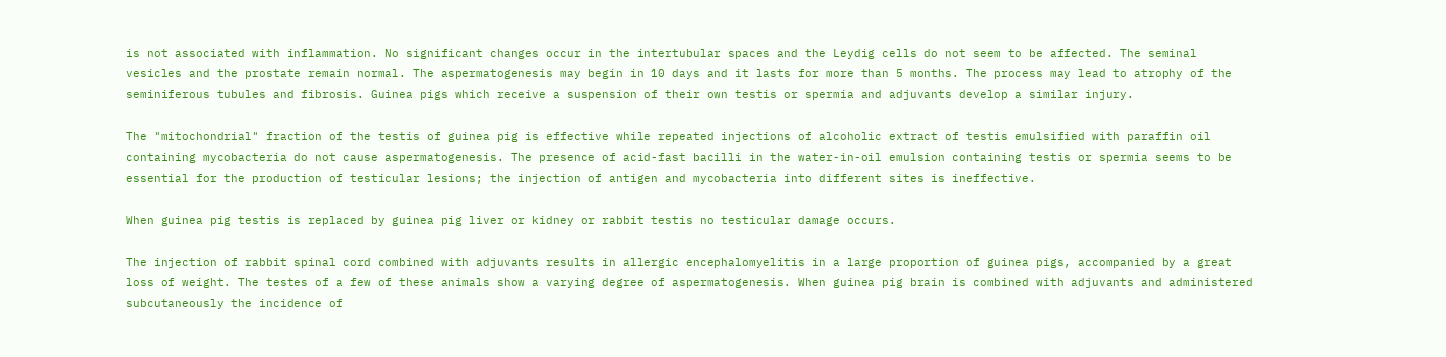is not associated with inflammation. No significant changes occur in the intertubular spaces and the Leydig cells do not seem to be affected. The seminal vesicles and the prostate remain normal. The aspermatogenesis may begin in 10 days and it lasts for more than 5 months. The process may lead to atrophy of the seminiferous tubules and fibrosis. Guinea pigs which receive a suspension of their own testis or spermia and adjuvants develop a similar injury.

The "mitochondrial" fraction of the testis of guinea pig is effective while repeated injections of alcoholic extract of testis emulsified with paraffin oil containing mycobacteria do not cause aspermatogenesis. The presence of acid-fast bacilli in the water-in-oil emulsion containing testis or spermia seems to be essential for the production of testicular lesions; the injection of antigen and mycobacteria into different sites is ineffective.

When guinea pig testis is replaced by guinea pig liver or kidney or rabbit testis no testicular damage occurs.

The injection of rabbit spinal cord combined with adjuvants results in allergic encephalomyelitis in a large proportion of guinea pigs, accompanied by a great loss of weight. The testes of a few of these animals show a varying degree of aspermatogenesis. When guinea pig brain is combined with adjuvants and administered subcutaneously the incidence of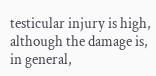testicular injury is high, although the damage is, in general,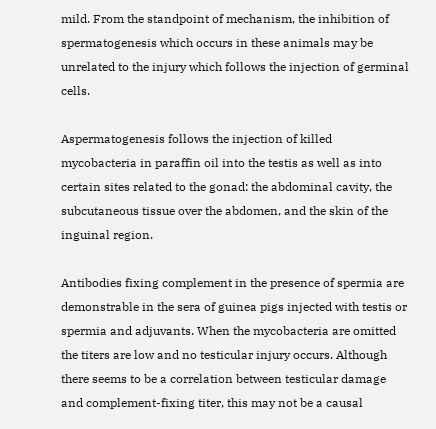mild. From the standpoint of mechanism, the inhibition of spermatogenesis which occurs in these animals may be unrelated to the injury which follows the injection of germinal cells.

Aspermatogenesis follows the injection of killed mycobacteria in paraffin oil into the testis as well as into certain sites related to the gonad: the abdominal cavity, the subcutaneous tissue over the abdomen, and the skin of the inguinal region.

Antibodies fixing complement in the presence of spermia are demonstrable in the sera of guinea pigs injected with testis or spermia and adjuvants. When the mycobacteria are omitted the titers are low and no testicular injury occurs. Although there seems to be a correlation between testicular damage and complement-fixing titer, this may not be a causal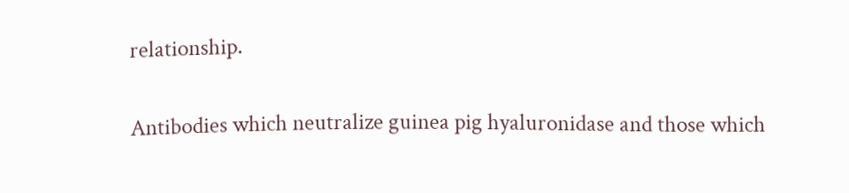relationship.

Antibodies which neutralize guinea pig hyaluronidase and those which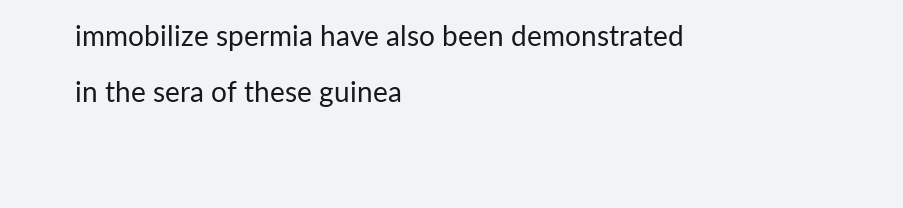immobilize spermia have also been demonstrated in the sera of these guinea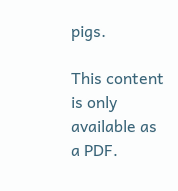pigs.

This content is only available as a PDF.